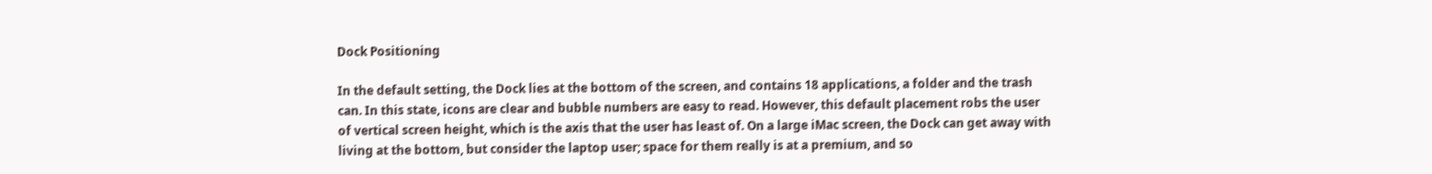Dock Positioning

In the default setting, the Dock lies at the bottom of the screen, and contains 18 applications, a folder and the trash can. In this state, icons are clear and bubble numbers are easy to read. However, this default placement robs the user of vertical screen height, which is the axis that the user has least of. On a large iMac screen, the Dock can get away with living at the bottom, but consider the laptop user; space for them really is at a premium, and so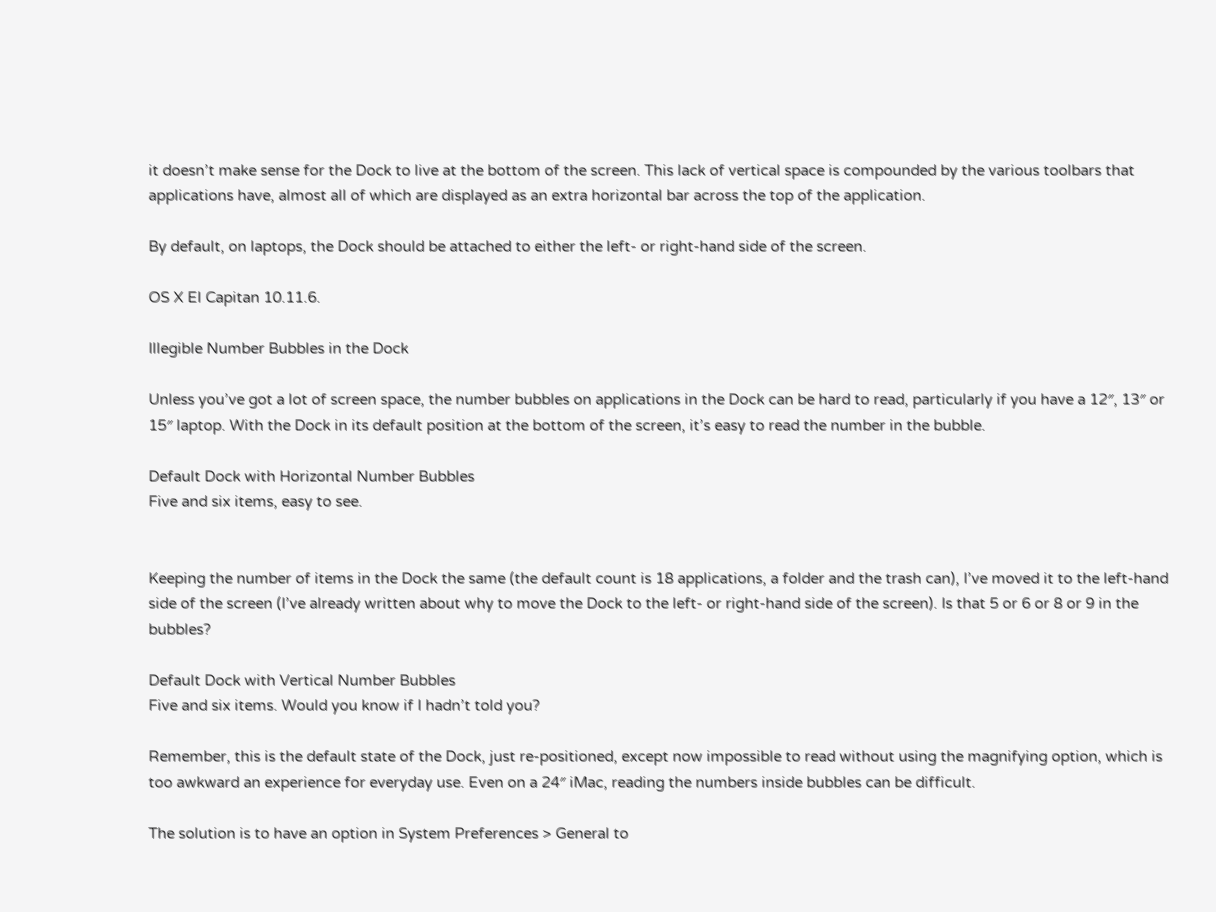it doesn’t make sense for the Dock to live at the bottom of the screen. This lack of vertical space is compounded by the various toolbars that applications have, almost all of which are displayed as an extra horizontal bar across the top of the application.

By default, on laptops, the Dock should be attached to either the left- or right-hand side of the screen.

OS X El Capitan 10.11.6.

Illegible Number Bubbles in the Dock

Unless you’ve got a lot of screen space, the number bubbles on applications in the Dock can be hard to read, particularly if you have a 12″, 13″ or 15″ laptop. With the Dock in its default position at the bottom of the screen, it’s easy to read the number in the bubble.

Default Dock with Horizontal Number Bubbles
Five and six items, easy to see.


Keeping the number of items in the Dock the same (the default count is 18 applications, a folder and the trash can), I’ve moved it to the left-hand side of the screen (I’ve already written about why to move the Dock to the left- or right-hand side of the screen). Is that 5 or 6 or 8 or 9 in the bubbles?

Default Dock with Vertical Number Bubbles
Five and six items. Would you know if I hadn’t told you?

Remember, this is the default state of the Dock, just re-positioned, except now impossible to read without using the magnifying option, which is too awkward an experience for everyday use. Even on a 24″ iMac, reading the numbers inside bubbles can be difficult.

The solution is to have an option in System Preferences > General to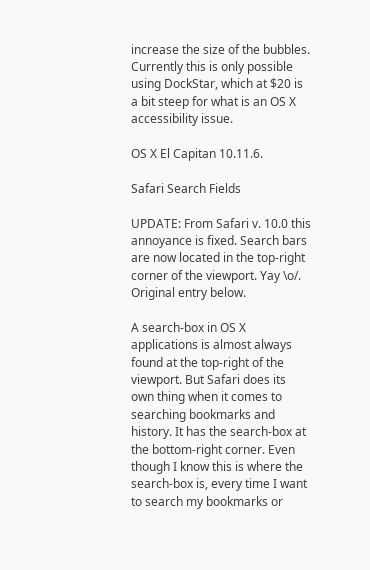increase the size of the bubbles. Currently this is only possible using DockStar, which at $20 is a bit steep for what is an OS X accessibility issue.

OS X El Capitan 10.11.6.

Safari Search Fields

UPDATE: From Safari v. 10.0 this annoyance is fixed. Search bars are now located in the top-right corner of the viewport. Yay \o/. Original entry below.

A search-box in OS X applications is almost always found at the top-right of the viewport. But Safari does its own thing when it comes to searching bookmarks and history. It has the search-box at the bottom-right corner. Even though I know this is where the search-box is, every time I want to search my bookmarks or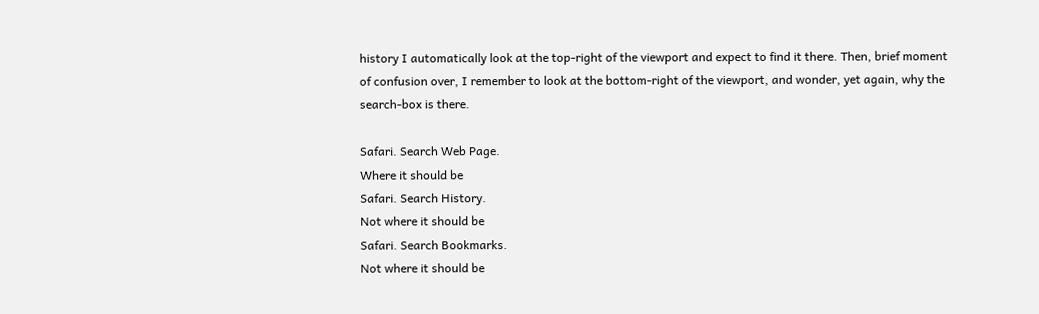history I automatically look at the top-right of the viewport and expect to find it there. Then, brief moment of confusion over, I remember to look at the bottom-right of the viewport, and wonder, yet again, why the search-box is there.

Safari. Search Web Page.
Where it should be
Safari. Search History.
Not where it should be
Safari. Search Bookmarks.
Not where it should be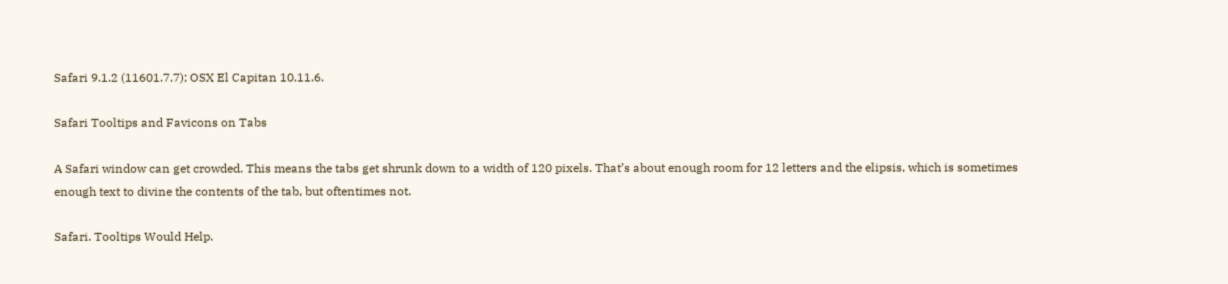Safari 9.1.2 (11601.7.7); OSX El Capitan 10.11.6.

Safari Tooltips and Favicons on Tabs

A Safari window can get crowded. This means the tabs get shrunk down to a width of 120 pixels. That’s about enough room for 12 letters and the elipsis, which is sometimes enough text to divine the contents of the tab, but oftentimes not.

Safari. Tooltips Would Help.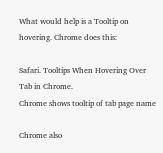What would help is a Tooltip on hovering. Chrome does this:

Safari. Tooltips When Hovering Over Tab in Chrome.
Chrome shows tooltip of tab page name

Chrome also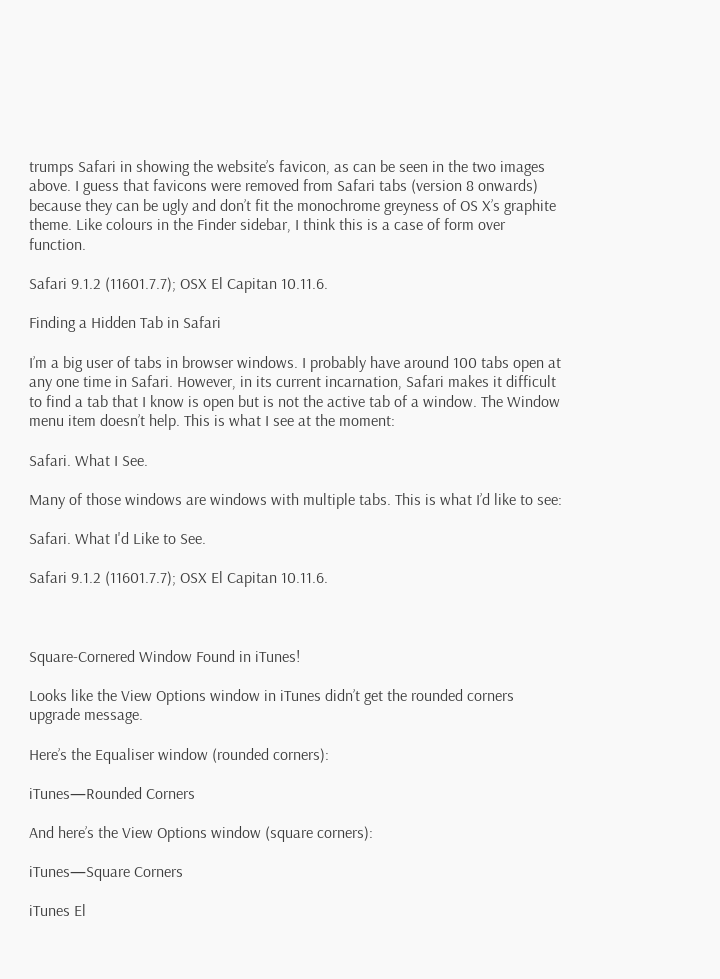trumps Safari in showing the website’s favicon, as can be seen in the two images above. I guess that favicons were removed from Safari tabs (version 8 onwards) because they can be ugly and don’t fit the monochrome greyness of OS X’s graphite theme. Like colours in the Finder sidebar, I think this is a case of form over function.

Safari 9.1.2 (11601.7.7); OSX El Capitan 10.11.6.

Finding a Hidden Tab in Safari

I’m a big user of tabs in browser windows. I probably have around 100 tabs open at any one time in Safari. However, in its current incarnation, Safari makes it difficult to find a tab that I know is open but is not the active tab of a window. The Window menu item doesn’t help. This is what I see at the moment:

Safari. What I See.

Many of those windows are windows with multiple tabs. This is what I’d like to see:

Safari. What I'd Like to See.

Safari 9.1.2 (11601.7.7); OSX El Capitan 10.11.6.



Square-Cornered Window Found in iTunes!

Looks like the View Options window in iTunes didn’t get the rounded corners upgrade message.

Here’s the Equaliser window (rounded corners):

iTunes—Rounded Corners

And here’s the View Options window (square corners):

iTunes—Square Corners

iTunes El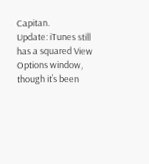Capitan.
Update: iTunes still has a squared View Options window, though it’s been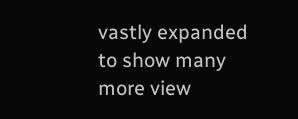vastly expanded to show many more view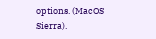options. (MacOS Sierra).